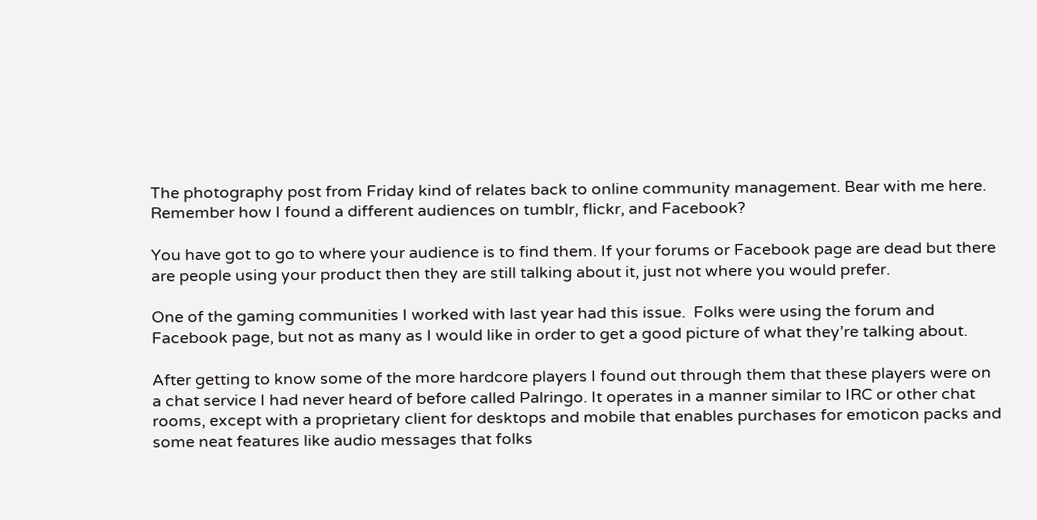The photography post from Friday kind of relates back to online community management. Bear with me here. Remember how I found a different audiences on tumblr, flickr, and Facebook?

You have got to go to where your audience is to find them. If your forums or Facebook page are dead but there are people using your product then they are still talking about it, just not where you would prefer.

One of the gaming communities I worked with last year had this issue.  Folks were using the forum and Facebook page, but not as many as I would like in order to get a good picture of what they’re talking about.

After getting to know some of the more hardcore players I found out through them that these players were on a chat service I had never heard of before called Palringo. It operates in a manner similar to IRC or other chat rooms, except with a proprietary client for desktops and mobile that enables purchases for emoticon packs and some neat features like audio messages that folks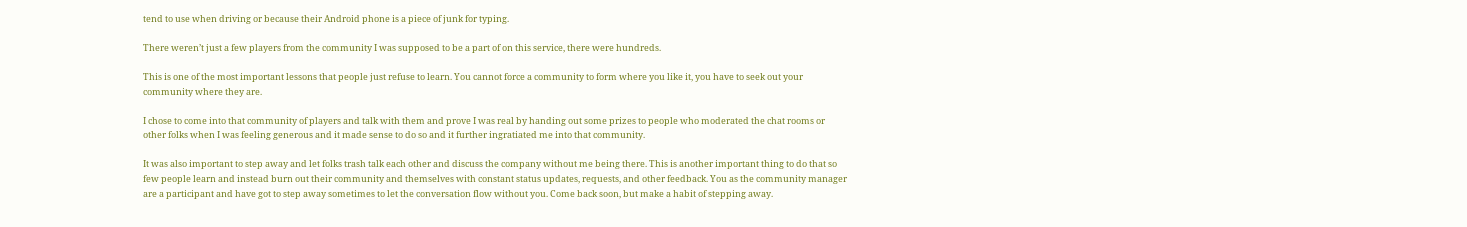tend to use when driving or because their Android phone is a piece of junk for typing.

There weren’t just a few players from the community I was supposed to be a part of on this service, there were hundreds.

This is one of the most important lessons that people just refuse to learn. You cannot force a community to form where you like it, you have to seek out your community where they are.

I chose to come into that community of players and talk with them and prove I was real by handing out some prizes to people who moderated the chat rooms or other folks when I was feeling generous and it made sense to do so and it further ingratiated me into that community.

It was also important to step away and let folks trash talk each other and discuss the company without me being there. This is another important thing to do that so few people learn and instead burn out their community and themselves with constant status updates, requests, and other feedback. You as the community manager are a participant and have got to step away sometimes to let the conversation flow without you. Come back soon, but make a habit of stepping away.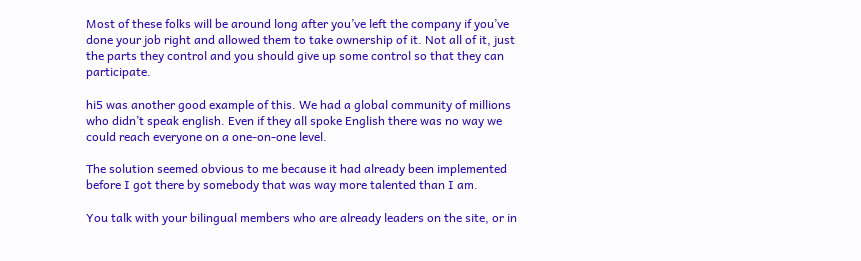Most of these folks will be around long after you’ve left the company if you’ve done your job right and allowed them to take ownership of it. Not all of it, just the parts they control and you should give up some control so that they can participate.

hi5 was another good example of this. We had a global community of millions who didn’t speak english. Even if they all spoke English there was no way we could reach everyone on a one-on-one level.

The solution seemed obvious to me because it had already been implemented before I got there by somebody that was way more talented than I am.

You talk with your bilingual members who are already leaders on the site, or in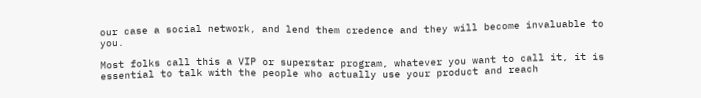our case a social network, and lend them credence and they will become invaluable to you.

Most folks call this a VIP or superstar program, whatever you want to call it, it is essential to talk with the people who actually use your product and reach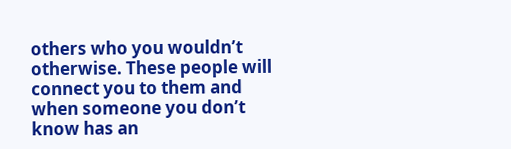others who you wouldn’t otherwise. These people will connect you to them and when someone you don’t know has an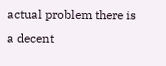actual problem there is a decent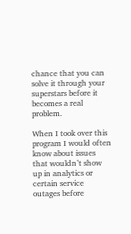chance that you can solve it through your superstars before it becomes a real problem.

When I took over this program I would often know about issues that wouldn’t show up in analytics or certain service outages before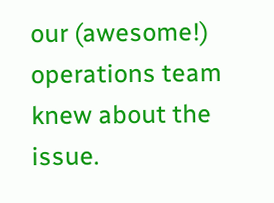our (awesome!) operations team knew about the issue.